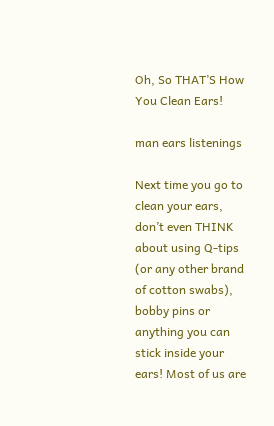Oh, So THAT’S How You Clean Ears!

man ears listenings

Next time you go to clean your ears, don’t even THINK about using Q-tips (or any other brand of cotton swabs), bobby pins or anything you can stick inside your ears! Most of us are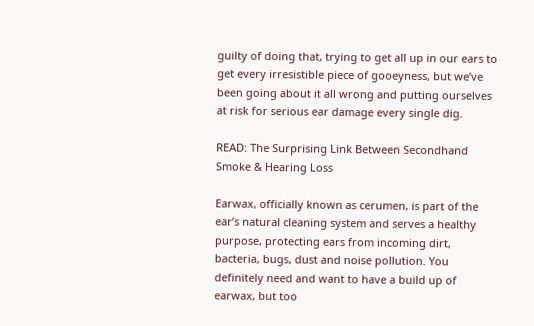guilty of doing that, trying to get all up in our ears to get every irresistible piece of gooeyness, but we’ve been going about it all wrong and putting ourselves at risk for serious ear damage every single dig.

READ: The Surprising Link Between Secondhand Smoke & Hearing Loss

Earwax, officially known as cerumen, is part of the ear’s natural cleaning system and serves a healthy purpose, protecting ears from incoming dirt, bacteria, bugs, dust and noise pollution. You definitely need and want to have a build up of earwax, but too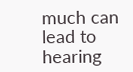much can lead to hearing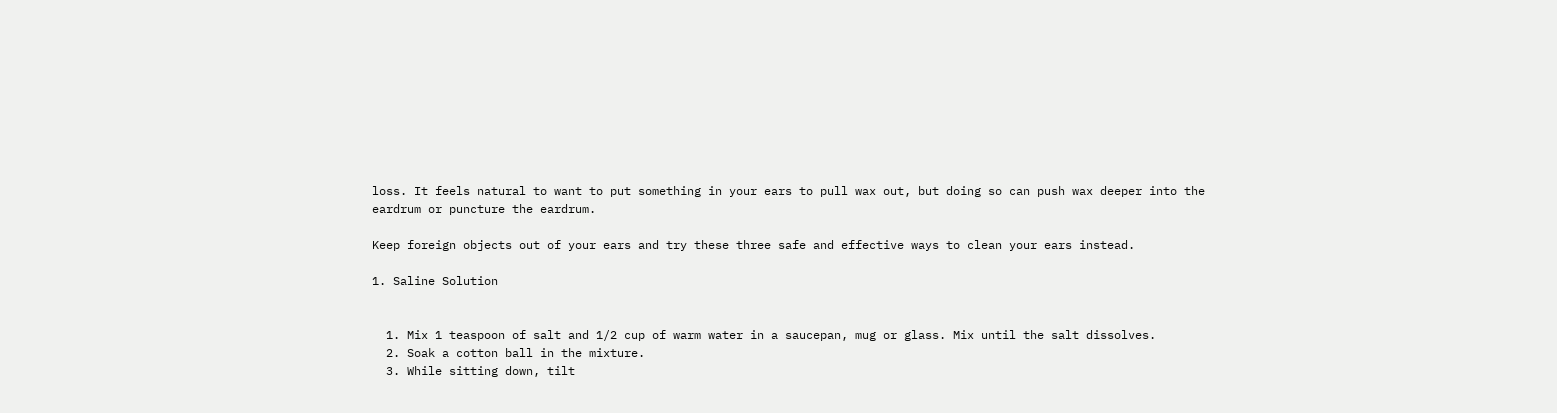loss. It feels natural to want to put something in your ears to pull wax out, but doing so can push wax deeper into the eardrum or puncture the eardrum.

Keep foreign objects out of your ears and try these three safe and effective ways to clean your ears instead.

1. Saline Solution


  1. Mix 1 teaspoon of salt and 1/2 cup of warm water in a saucepan, mug or glass. Mix until the salt dissolves.
  2. Soak a cotton ball in the mixture.
  3. While sitting down, tilt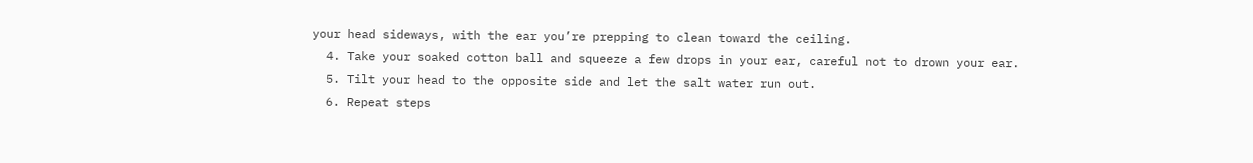your head sideways, with the ear you’re prepping to clean toward the ceiling.
  4. Take your soaked cotton ball and squeeze a few drops in your ear, careful not to drown your ear.
  5. Tilt your head to the opposite side and let the salt water run out.
  6. Repeat steps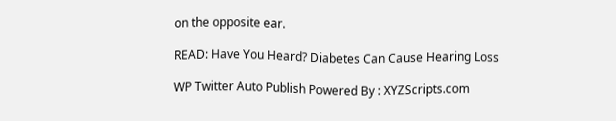on the opposite ear.

READ: Have You Heard? Diabetes Can Cause Hearing Loss

WP Twitter Auto Publish Powered By : XYZScripts.com